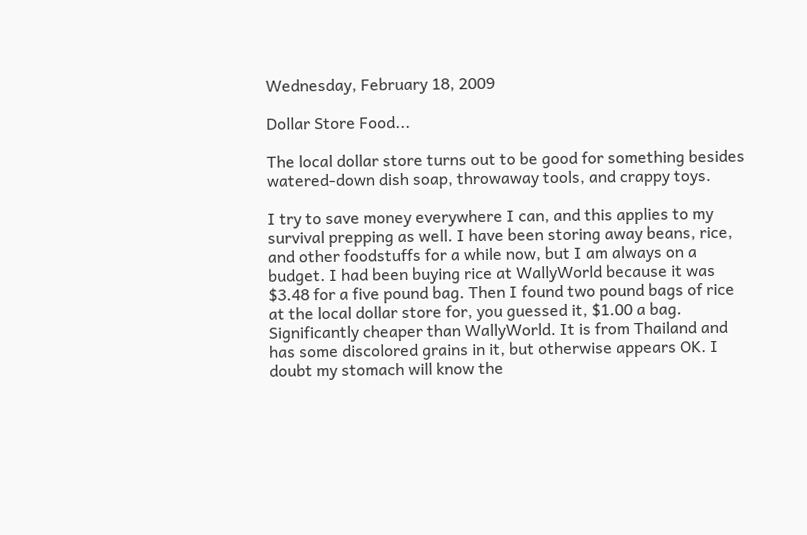Wednesday, February 18, 2009

Dollar Store Food...

The local dollar store turns out to be good for something besides watered-down dish soap, throwaway tools, and crappy toys.

I try to save money everywhere I can, and this applies to my survival prepping as well. I have been storing away beans, rice, and other foodstuffs for a while now, but I am always on a budget. I had been buying rice at WallyWorld because it was $3.48 for a five pound bag. Then I found two pound bags of rice at the local dollar store for, you guessed it, $1.00 a bag. Significantly cheaper than WallyWorld. It is from Thailand and has some discolored grains in it, but otherwise appears OK. I doubt my stomach will know the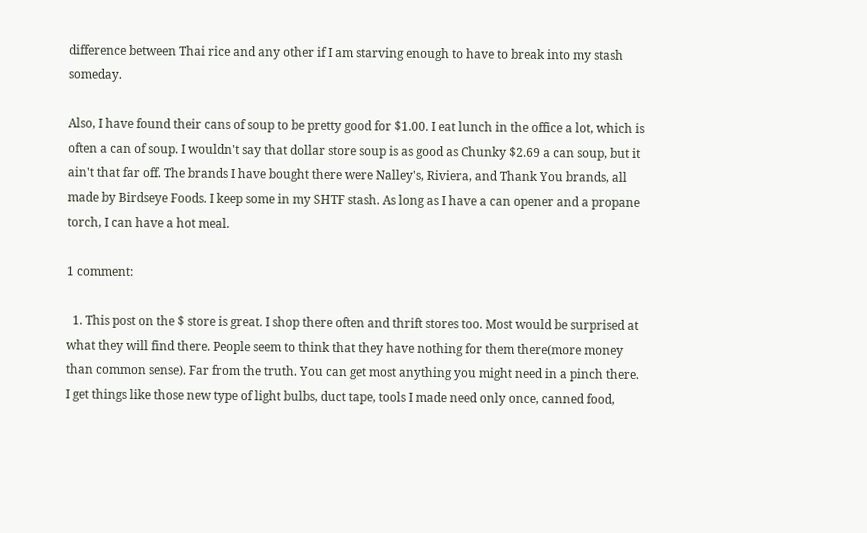difference between Thai rice and any other if I am starving enough to have to break into my stash someday.

Also, I have found their cans of soup to be pretty good for $1.00. I eat lunch in the office a lot, which is often a can of soup. I wouldn't say that dollar store soup is as good as Chunky $2.69 a can soup, but it ain't that far off. The brands I have bought there were Nalley's, Riviera, and Thank You brands, all made by Birdseye Foods. I keep some in my SHTF stash. As long as I have a can opener and a propane torch, I can have a hot meal.

1 comment:

  1. This post on the $ store is great. I shop there often and thrift stores too. Most would be surprised at what they will find there. People seem to think that they have nothing for them there(more money than common sense). Far from the truth. You can get most anything you might need in a pinch there. I get things like those new type of light bulbs, duct tape, tools I made need only once, canned food,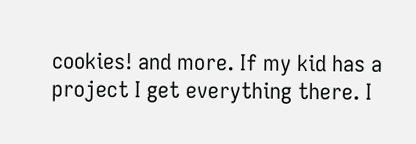cookies! and more. If my kid has a project I get everything there. I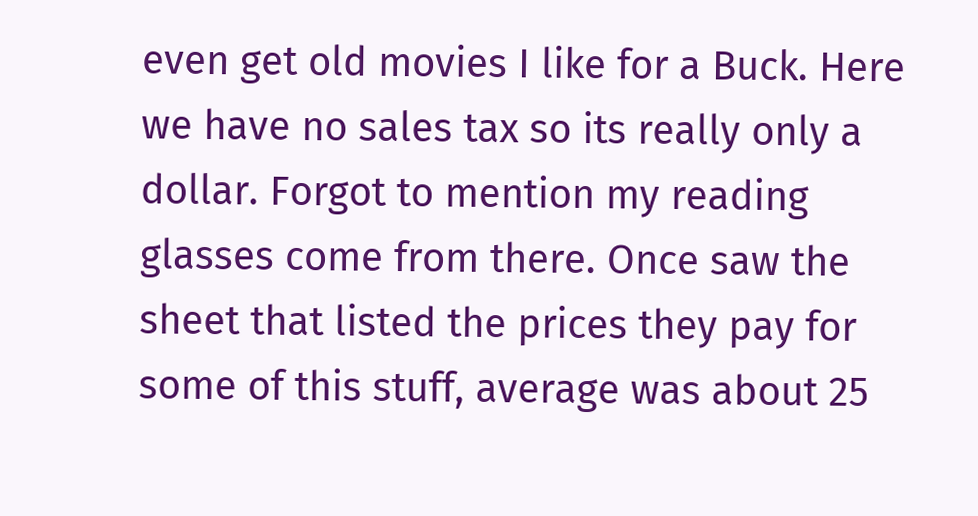even get old movies I like for a Buck. Here we have no sales tax so its really only a dollar. Forgot to mention my reading glasses come from there. Once saw the sheet that listed the prices they pay for some of this stuff, average was about 25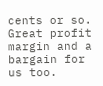cents or so. Great profit margin and a bargain for us too.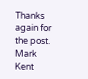Thanks again for the post. Mark Kent